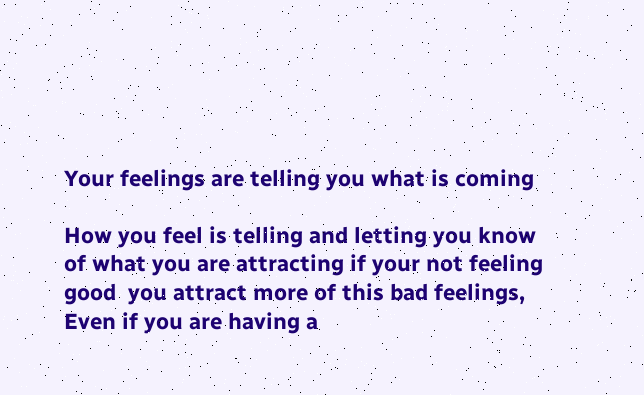Your feelings are telling you what is coming

How you feel is telling and letting you know of what you are attracting if your not feeling good  you attract more of this bad feelings, Even if you are having a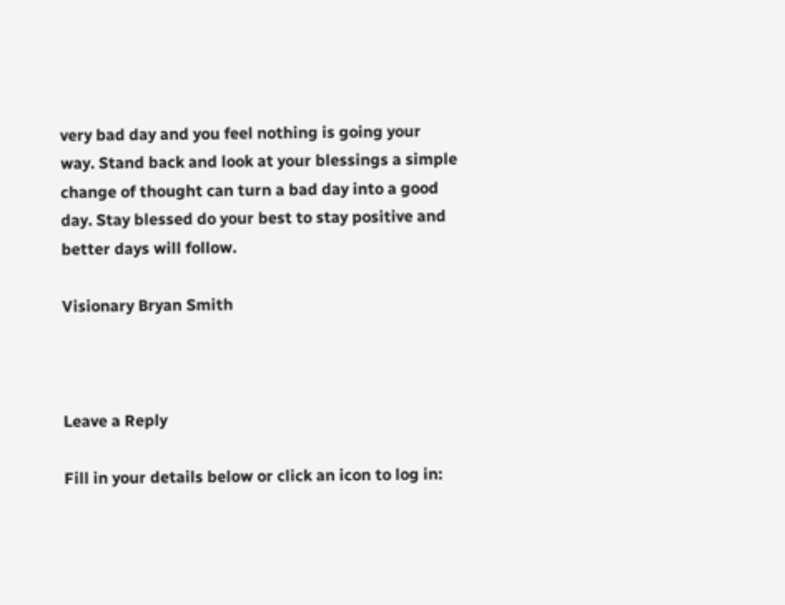very bad day and you feel nothing is going your way. Stand back and look at your blessings a simple change of thought can turn a bad day into a good day. Stay blessed do your best to stay positive and better days will follow.

Visionary Bryan Smith



Leave a Reply

Fill in your details below or click an icon to log in: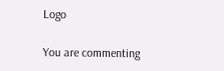Logo

You are commenting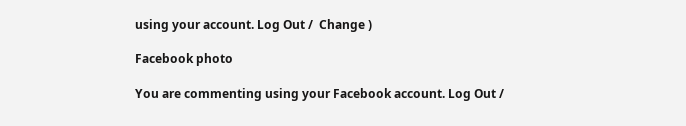using your account. Log Out /  Change )

Facebook photo

You are commenting using your Facebook account. Log Out /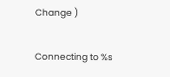Change )

Connecting to %s